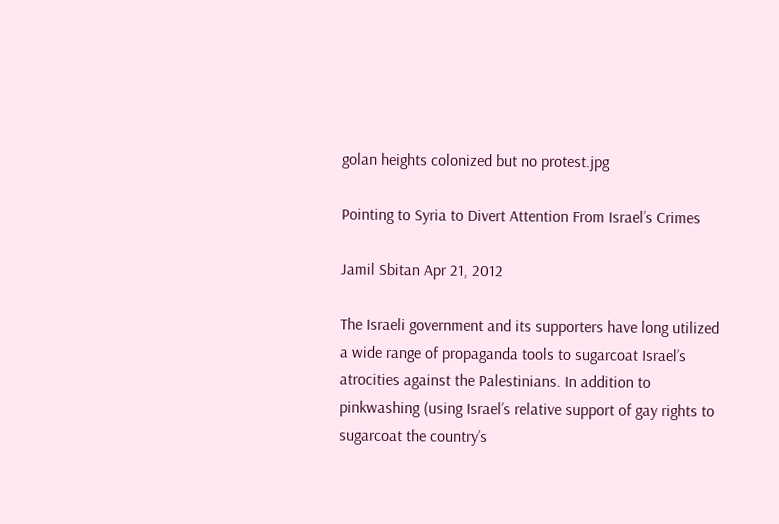golan heights colonized but no protest.jpg

Pointing to Syria to Divert Attention From Israel’s Crimes

Jamil Sbitan Apr 21, 2012

The Israeli government and its supporters have long utilized a wide range of propaganda tools to sugarcoat Israel’s atrocities against the Palestinians. In addition to pinkwashing (using Israel’s relative support of gay rights to sugarcoat the country’s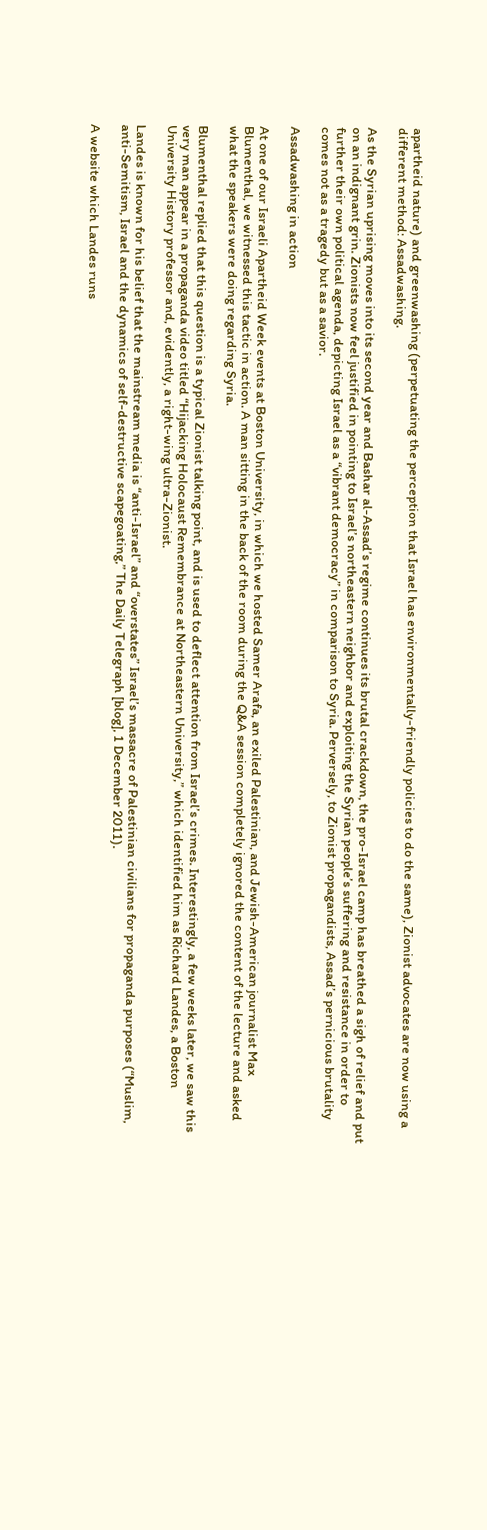apartheid nature) and greenwashing (perpetuating the perception that Israel has environmentally-friendly policies to do the same), Zionist advocates are now using a different method: Assadwashing.

As the Syrian uprising moves into its second year and Bashar al-Assad’s regime continues its brutal crackdown, the pro-Israel camp has breathed a sigh of relief and put on an indignant grin. Zionists now feel justified in pointing to Israel’s northeastern neighbor and exploiting the Syrian people’s suffering and resistance in order to further their own political agenda, depicting Israel as a “vibrant democracy” in comparison to Syria. Perversely, to Zionist propagandists, Assad’s pernicious brutality comes not as a tragedy but as a savior.

Assadwashing in action

At one of our Israeli Apartheid Week events at Boston University, in which we hosted Samer Arafa, an exiled Palestinian, and Jewish-American journalist Max Blumenthal, we witnessed this tactic in action. A man sitting in the back of the room during the Q&A session completely ignored the content of the lecture and asked what the speakers were doing regarding Syria.

Blumenthal replied that this question is a typical Zionist talking point, and is used to deflect attention from Israel’s crimes. Interestingly, a few weeks later, we saw this very man appear in a propaganda video titled “Hijacking Holocaust Remembrance at Northeastern University,” which identified him as Richard Landes, a Boston University History professor and, evidently, a right-wing ultra-Zionist.

Landes is known for his belief that the mainstream media is “anti-Israel” and “overstates” Israel’s massacre of Palestinian civilians for propaganda purposes (“Muslim, anti-Semitism, Israel and the dynamics of self-destructive scapegoating,” The Daily Telegraph [blog], 1 December 2011).

A website which Landes runs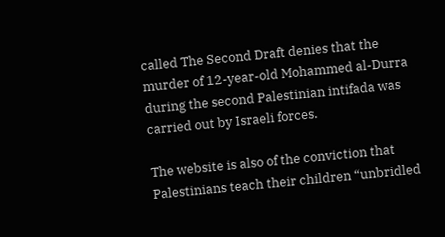called The Second Draft denies that the murder of 12-year-old Mohammed al-Durra during the second Palestinian intifada was carried out by Israeli forces.

The website is also of the conviction that Palestinians teach their children “unbridled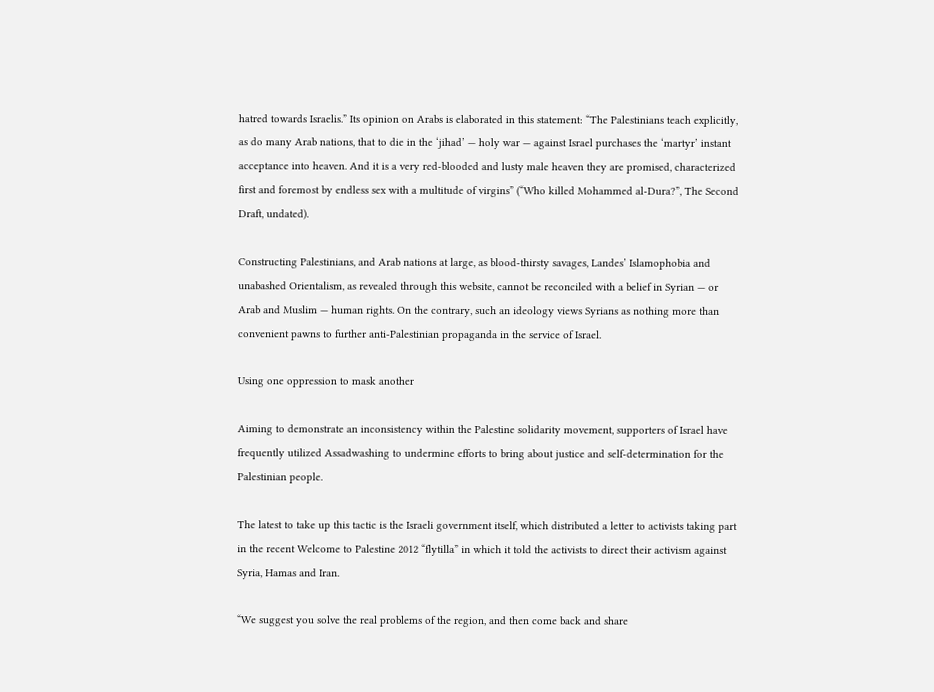hatred towards Israelis.” Its opinion on Arabs is elaborated in this statement: “The Palestinians teach explicitly, as do many Arab nations, that to die in the ‘jihad’ — holy war — against Israel purchases the ‘martyr’ instant acceptance into heaven. And it is a very red-blooded and lusty male heaven they are promised, characterized first and foremost by endless sex with a multitude of virgins” (“Who killed Mohammed al-Dura?”, The Second Draft, undated).

Constructing Palestinians, and Arab nations at large, as blood-thirsty savages, Landes’ Islamophobia and unabashed Orientalism, as revealed through this website, cannot be reconciled with a belief in Syrian — or Arab and Muslim — human rights. On the contrary, such an ideology views Syrians as nothing more than convenient pawns to further anti-Palestinian propaganda in the service of Israel.

Using one oppression to mask another

Aiming to demonstrate an inconsistency within the Palestine solidarity movement, supporters of Israel have frequently utilized Assadwashing to undermine efforts to bring about justice and self-determination for the Palestinian people.

The latest to take up this tactic is the Israeli government itself, which distributed a letter to activists taking part in the recent Welcome to Palestine 2012 “flytilla” in which it told the activists to direct their activism against Syria, Hamas and Iran.

“We suggest you solve the real problems of the region, and then come back and share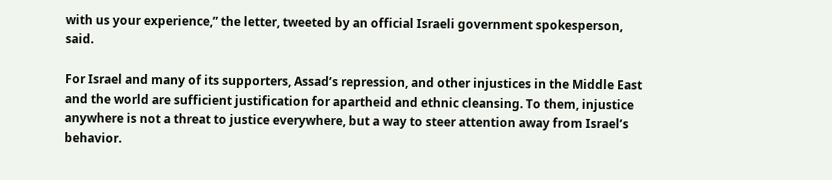with us your experience,” the letter, tweeted by an official Israeli government spokesperson, said.

For Israel and many of its supporters, Assad’s repression, and other injustices in the Middle East and the world are sufficient justification for apartheid and ethnic cleansing. To them, injustice anywhere is not a threat to justice everywhere, but a way to steer attention away from Israel’s behavior.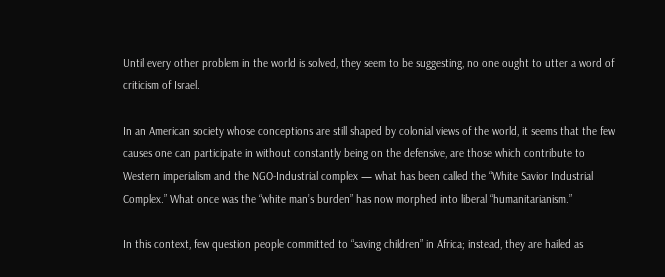Until every other problem in the world is solved, they seem to be suggesting, no one ought to utter a word of criticism of Israel.

In an American society whose conceptions are still shaped by colonial views of the world, it seems that the few causes one can participate in without constantly being on the defensive, are those which contribute to Western imperialism and the NGO-Industrial complex — what has been called the “White Savior Industrial Complex.” What once was the “white man’s burden” has now morphed into liberal “humanitarianism.”

In this context, few question people committed to “saving children” in Africa; instead, they are hailed as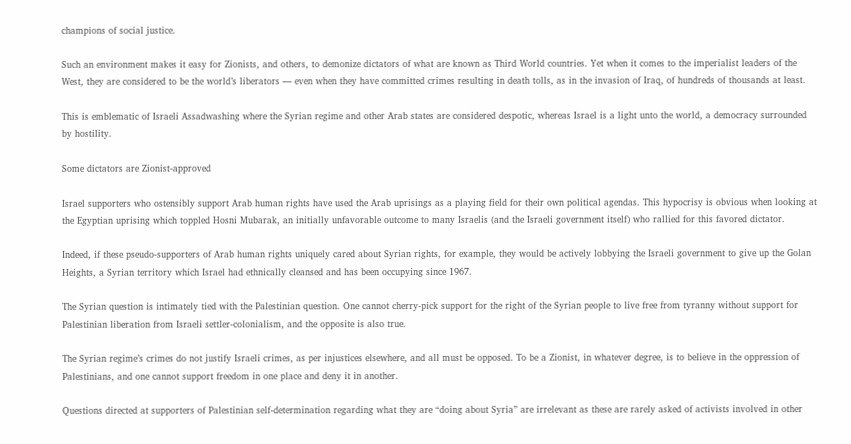champions of social justice.

Such an environment makes it easy for Zionists, and others, to demonize dictators of what are known as Third World countries. Yet when it comes to the imperialist leaders of the West, they are considered to be the world’s liberators — even when they have committed crimes resulting in death tolls, as in the invasion of Iraq, of hundreds of thousands at least.

This is emblematic of Israeli Assadwashing where the Syrian regime and other Arab states are considered despotic, whereas Israel is a light unto the world, a democracy surrounded by hostility.

Some dictators are Zionist-approved

Israel supporters who ostensibly support Arab human rights have used the Arab uprisings as a playing field for their own political agendas. This hypocrisy is obvious when looking at the Egyptian uprising which toppled Hosni Mubarak, an initially unfavorable outcome to many Israelis (and the Israeli government itself) who rallied for this favored dictator.

Indeed, if these pseudo-supporters of Arab human rights uniquely cared about Syrian rights, for example, they would be actively lobbying the Israeli government to give up the Golan Heights, a Syrian territory which Israel had ethnically cleansed and has been occupying since 1967.

The Syrian question is intimately tied with the Palestinian question. One cannot cherry-pick support for the right of the Syrian people to live free from tyranny without support for Palestinian liberation from Israeli settler-colonialism, and the opposite is also true.

The Syrian regime’s crimes do not justify Israeli crimes, as per injustices elsewhere, and all must be opposed. To be a Zionist, in whatever degree, is to believe in the oppression of Palestinians, and one cannot support freedom in one place and deny it in another.

Questions directed at supporters of Palestinian self-determination regarding what they are “doing about Syria” are irrelevant as these are rarely asked of activists involved in other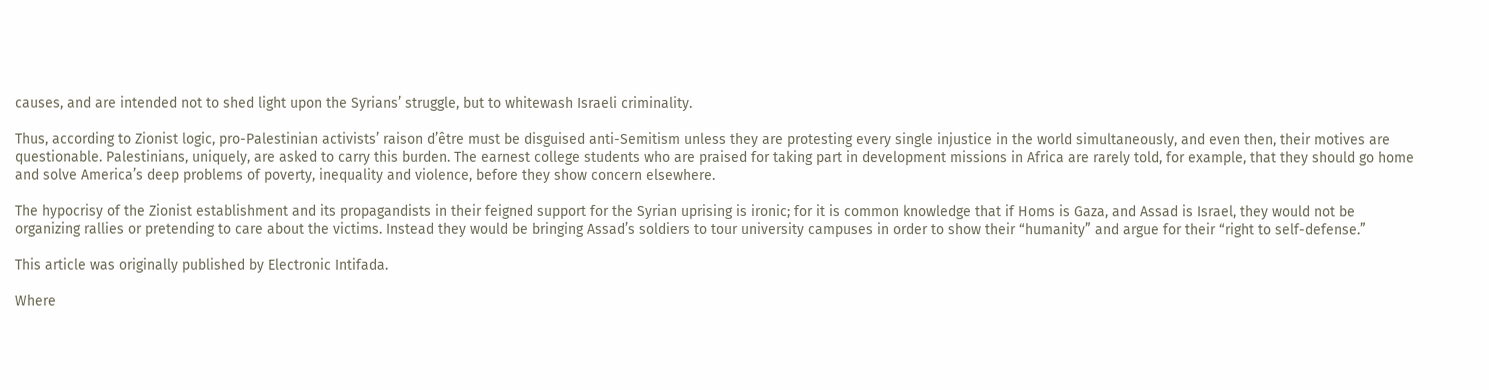causes, and are intended not to shed light upon the Syrians’ struggle, but to whitewash Israeli criminality.

Thus, according to Zionist logic, pro-Palestinian activists’ raison d’être must be disguised anti-Semitism unless they are protesting every single injustice in the world simultaneously, and even then, their motives are questionable. Palestinians, uniquely, are asked to carry this burden. The earnest college students who are praised for taking part in development missions in Africa are rarely told, for example, that they should go home and solve America’s deep problems of poverty, inequality and violence, before they show concern elsewhere.

The hypocrisy of the Zionist establishment and its propagandists in their feigned support for the Syrian uprising is ironic; for it is common knowledge that if Homs is Gaza, and Assad is Israel, they would not be organizing rallies or pretending to care about the victims. Instead they would be bringing Assad’s soldiers to tour university campuses in order to show their “humanity” and argue for their “right to self-defense.”

This article was originally published by Electronic Intifada.

Where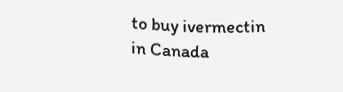to buy ivermectin in Canada